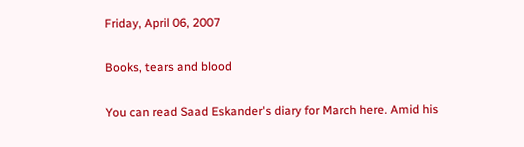Friday, April 06, 2007

Books, tears and blood

You can read Saad Eskander's diary for March here. Amid his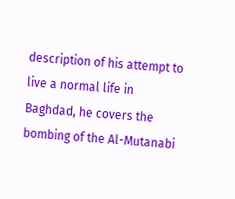description of his attempt to live a normal life in Baghdad, he covers the bombing of the Al-Mutanabi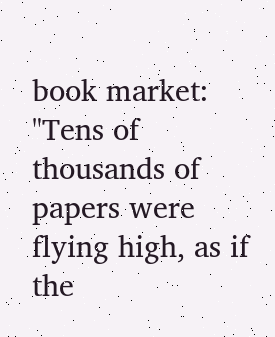book market: "Tens of thousands of papers were flying high, as if the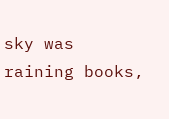sky was raining books,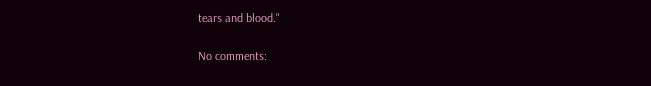tears and blood."

No comments: